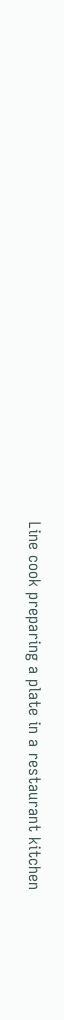Line cook preparing a plate in a restaurant kitchen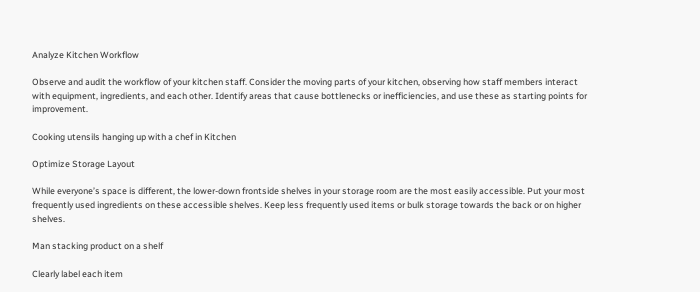Analyze Kitchen Workflow

Observe and audit the workflow of your kitchen staff. Consider the moving parts of your kitchen, observing how staff members interact with equipment, ingredients, and each other. Identify areas that cause bottlenecks or inefficiencies, and use these as starting points for improvement.

Cooking utensils hanging up with a chef in Kitchen

Optimize Storage Layout

While everyone’s space is different, the lower-down frontside shelves in your storage room are the most easily accessible. Put your most frequently used ingredients on these accessible shelves. Keep less frequently used items or bulk storage towards the back or on higher shelves.

Man stacking product on a shelf

Clearly label each item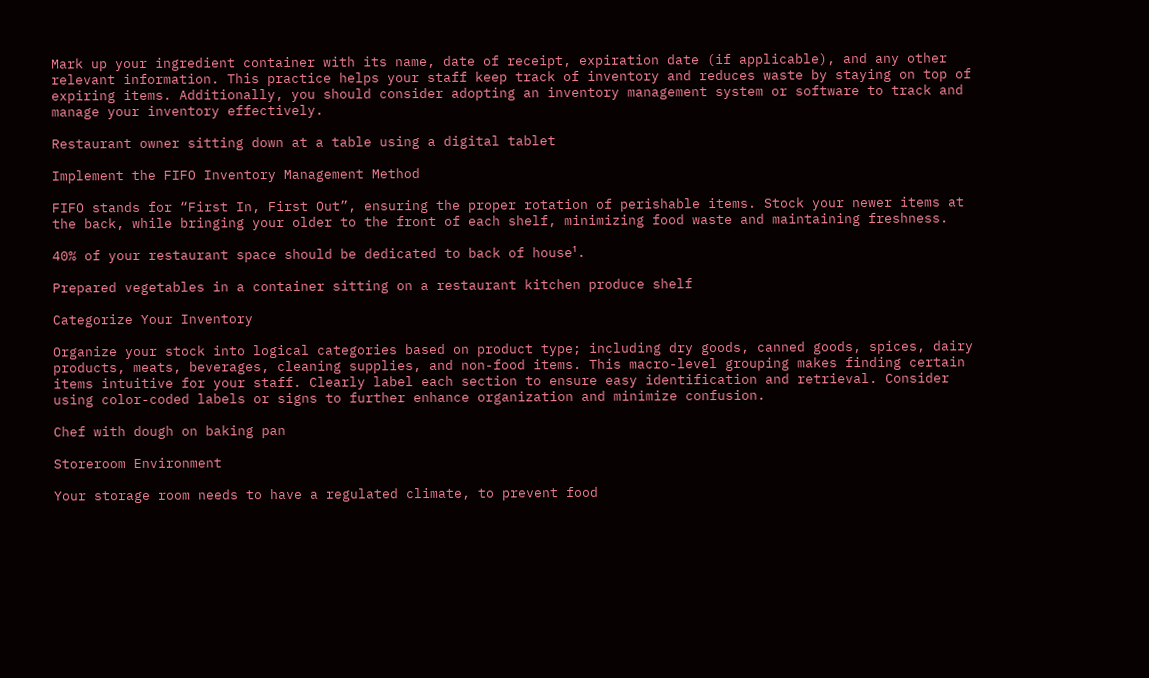Mark up your ingredient container with its name, date of receipt, expiration date (if applicable), and any other relevant information. This practice helps your staff keep track of inventory and reduces waste by staying on top of expiring items. Additionally, you should consider adopting an inventory management system or software to track and manage your inventory effectively.

Restaurant owner sitting down at a table using a digital tablet

Implement the FIFO Inventory Management Method

FIFO stands for “First In, First Out”, ensuring the proper rotation of perishable items. Stock your newer items at the back, while bringing your older to the front of each shelf, minimizing food waste and maintaining freshness.

40% of your restaurant space should be dedicated to back of house¹.

Prepared vegetables in a container sitting on a restaurant kitchen produce shelf

Categorize Your Inventory

Organize your stock into logical categories based on product type; including dry goods, canned goods, spices, dairy products, meats, beverages, cleaning supplies, and non-food items. This macro-level grouping makes finding certain items intuitive for your staff. Clearly label each section to ensure easy identification and retrieval. Consider using color-coded labels or signs to further enhance organization and minimize confusion.

Chef with dough on baking pan

Storeroom Environment

Your storage room needs to have a regulated climate, to prevent food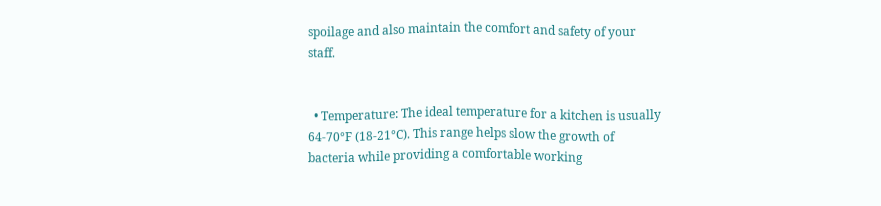spoilage and also maintain the comfort and safety of your staff.


  • Temperature: The ideal temperature for a kitchen is usually 64-70°F (18-21°C). This range helps slow the growth of bacteria while providing a comfortable working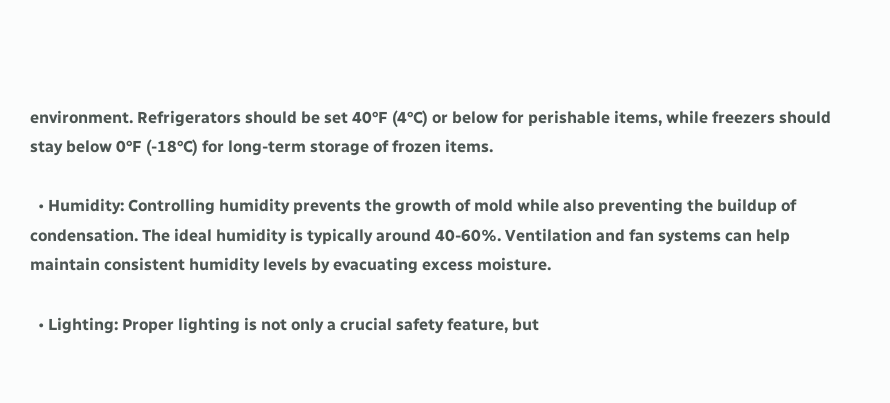environment. Refrigerators should be set 40°F (4°C) or below for perishable items, while freezers should stay below 0°F (-18°C) for long-term storage of frozen items.

  • Humidity: Controlling humidity prevents the growth of mold while also preventing the buildup of condensation. The ideal humidity is typically around 40-60%. Ventilation and fan systems can help maintain consistent humidity levels by evacuating excess moisture.

  • Lighting: Proper lighting is not only a crucial safety feature, but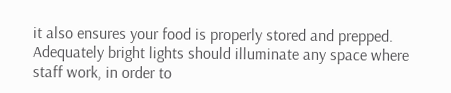it also ensures your food is properly stored and prepped. Adequately bright lights should illuminate any space where staff work, in order to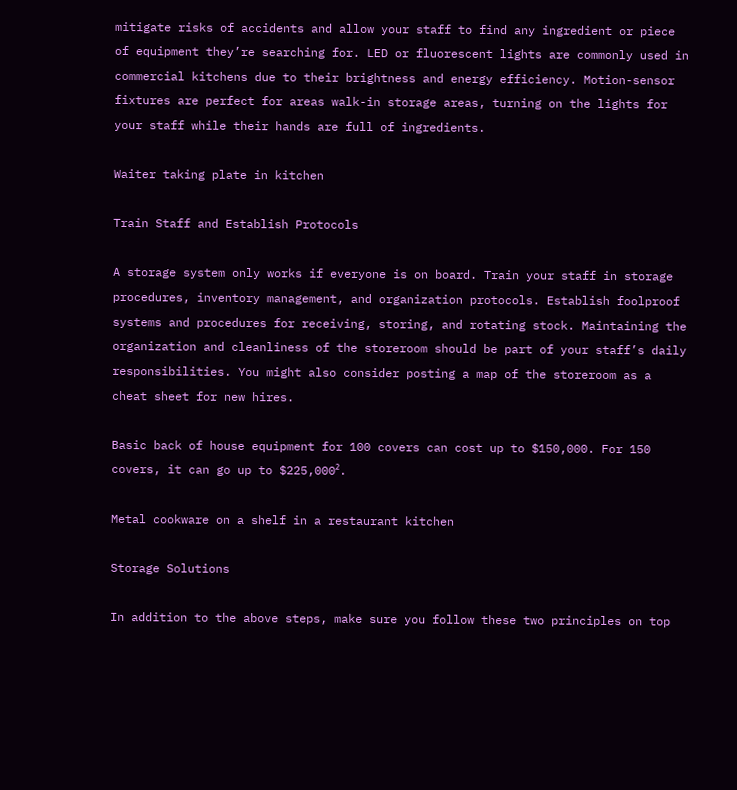mitigate risks of accidents and allow your staff to find any ingredient or piece of equipment they’re searching for. LED or fluorescent lights are commonly used in commercial kitchens due to their brightness and energy efficiency. Motion-sensor fixtures are perfect for areas walk-in storage areas, turning on the lights for your staff while their hands are full of ingredients.

Waiter taking plate in kitchen

Train Staff and Establish Protocols

A storage system only works if everyone is on board. Train your staff in storage procedures, inventory management, and organization protocols. Establish foolproof systems and procedures for receiving, storing, and rotating stock. Maintaining the organization and cleanliness of the storeroom should be part of your staff’s daily responsibilities. You might also consider posting a map of the storeroom as a cheat sheet for new hires.

Basic back of house equipment for 100 covers can cost up to $150,000. For 150 covers, it can go up to $225,000².

Metal cookware on a shelf in a restaurant kitchen

Storage Solutions

In addition to the above steps, make sure you follow these two principles on top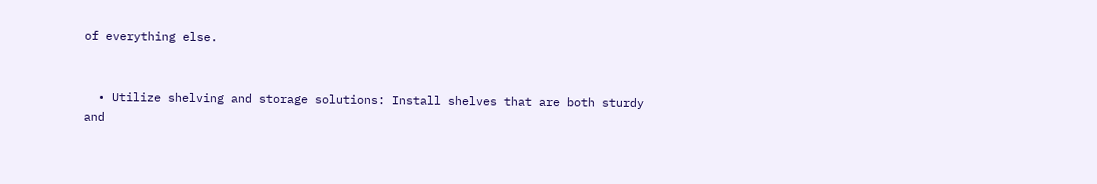of everything else.


  • Utilize shelving and storage solutions: Install shelves that are both sturdy and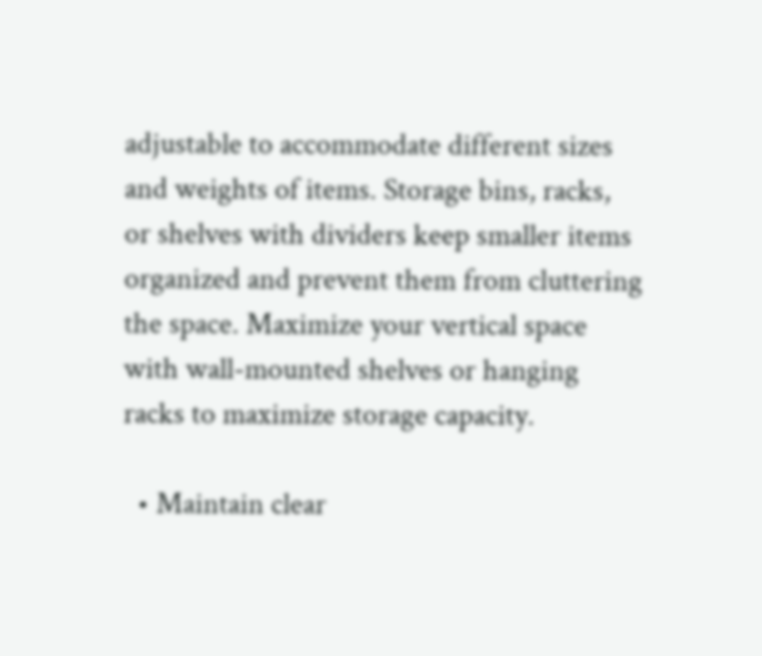adjustable to accommodate different sizes and weights of items. Storage bins, racks, or shelves with dividers keep smaller items organized and prevent them from cluttering the space. Maximize your vertical space with wall-mounted shelves or hanging racks to maximize storage capacity.

  • Maintain clear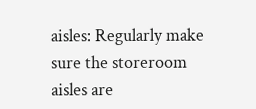aisles: Regularly make sure the storeroom aisles are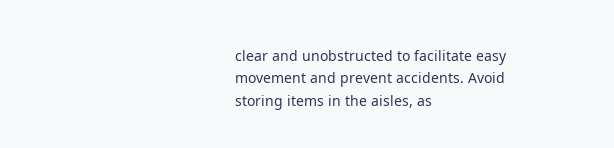clear and unobstructed to facilitate easy movement and prevent accidents. Avoid storing items in the aisles, as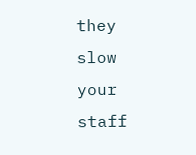they slow your staff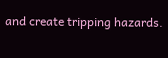and create tripping hazards.